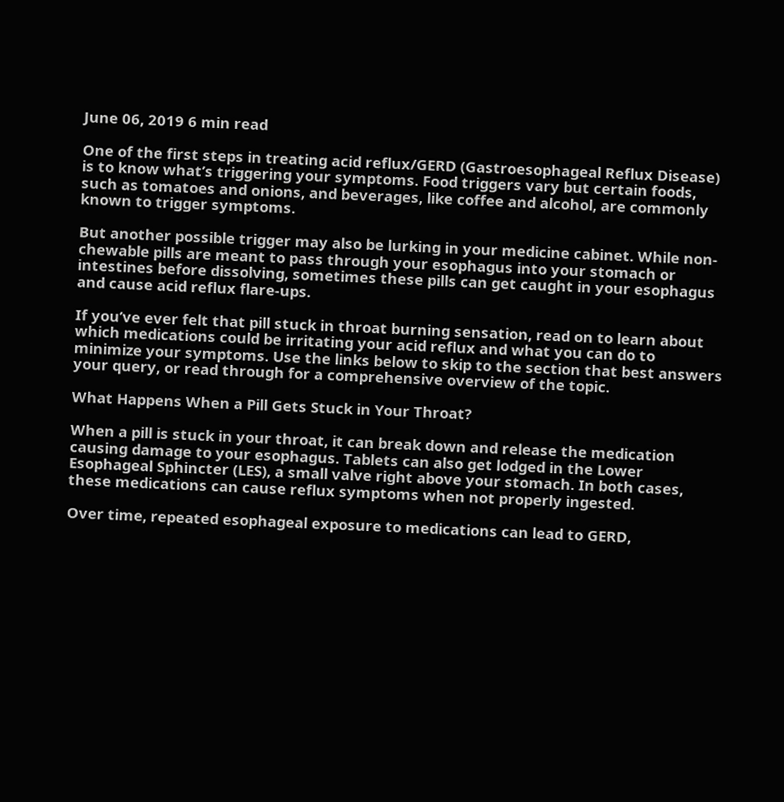June 06, 2019 6 min read

One of the first steps in treating acid reflux/GERD (Gastroesophageal Reflux Disease) is to know what’s triggering your symptoms. Food triggers vary but certain foods, such as tomatoes and onions, and beverages, like coffee and alcohol, are commonly known to trigger symptoms.

But another possible trigger may also be lurking in your medicine cabinet. While non-chewable pills are meant to pass through your esophagus into your stomach or intestines before dissolving, sometimes these pills can get caught in your esophagus and cause acid reflux flare-ups.

If you’ve ever felt that pill stuck in throat burning sensation, read on to learn about which medications could be irritating your acid reflux and what you can do to minimize your symptoms. Use the links below to skip to the section that best answers your query, or read through for a comprehensive overview of the topic.

What Happens When a Pill Gets Stuck in Your Throat?

When a pill is stuck in your throat, it can break down and release the medication causing damage to your esophagus. Tablets can also get lodged in the Lower Esophageal Sphincter (LES), a small valve right above your stomach. In both cases, these medications can cause reflux symptoms when not properly ingested.

Over time, repeated esophageal exposure to medications can lead to GERD,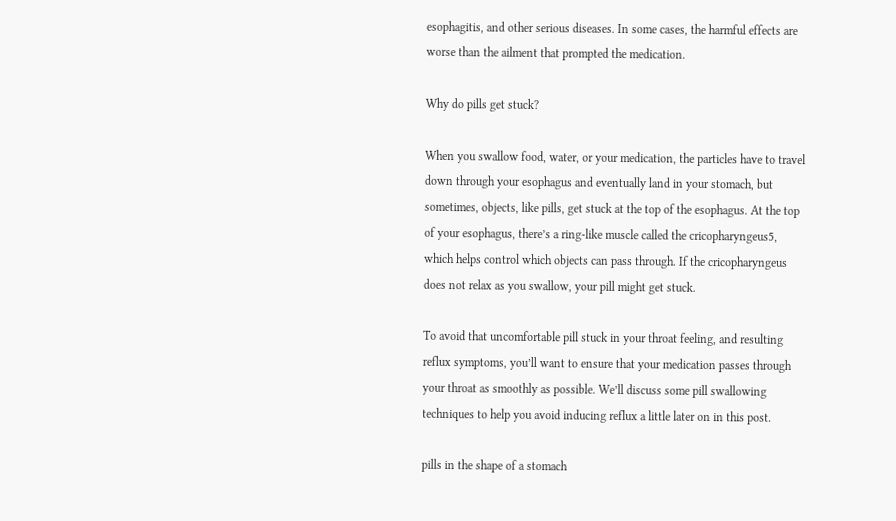esophagitis, and other serious diseases. In some cases, the harmful effects are worse than the ailment that prompted the medication.

Why do pills get stuck?

When you swallow food, water, or your medication, the particles have to travel down through your esophagus and eventually land in your stomach, but sometimes, objects, like pills, get stuck at the top of the esophagus. At the top of your esophagus, there’s a ring-like muscle called the cricopharyngeus5, which helps control which objects can pass through. If the cricopharyngeus does not relax as you swallow, your pill might get stuck.

To avoid that uncomfortable pill stuck in your throat feeling, and resulting reflux symptoms, you’ll want to ensure that your medication passes through your throat as smoothly as possible. We’ll discuss some pill swallowing techniques to help you avoid inducing reflux a little later on in this post.

pills in the shape of a stomach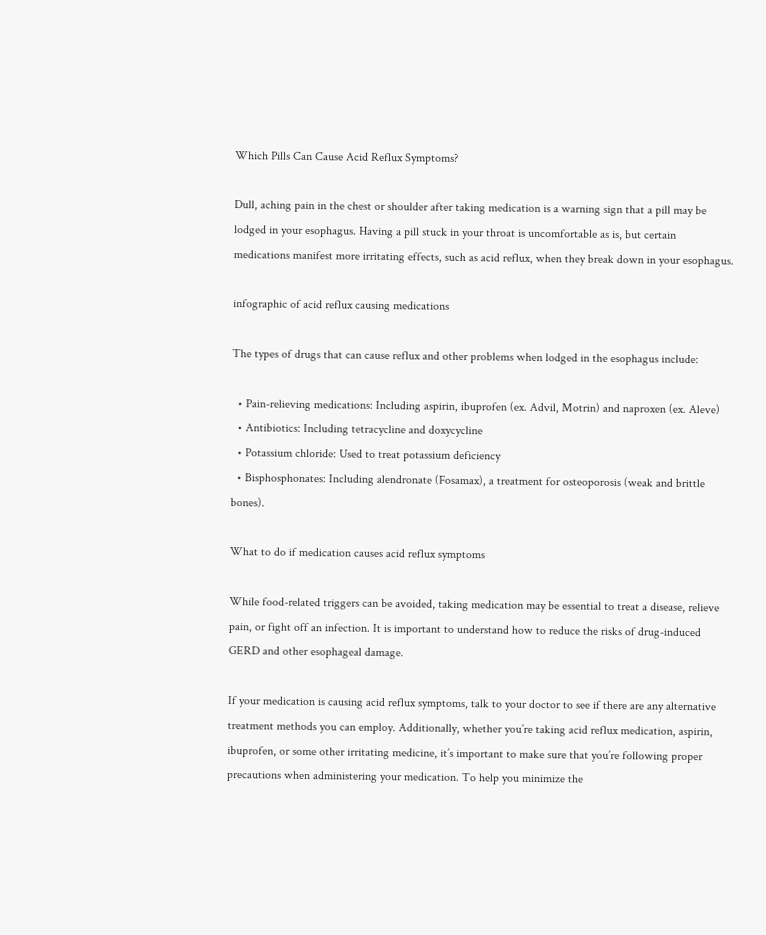Which Pills Can Cause Acid Reflux Symptoms?

Dull, aching pain in the chest or shoulder after taking medication is a warning sign that a pill may be lodged in your esophagus. Having a pill stuck in your throat is uncomfortable as is, but certain medications manifest more irritating effects, such as acid reflux, when they break down in your esophagus.

infographic of acid reflux causing medications

The types of drugs that can cause reflux and other problems when lodged in the esophagus include:

  • Pain-relieving medications: Including aspirin, ibuprofen (ex. Advil, Motrin) and naproxen (ex. Aleve)
  • Antibiotics: Including tetracycline and doxycycline
  • Potassium chloride: Used to treat potassium deficiency
  • Bisphosphonates: Including alendronate (Fosamax), a treatment for osteoporosis (weak and brittle bones).

What to do if medication causes acid reflux symptoms

While food-related triggers can be avoided, taking medication may be essential to treat a disease, relieve pain, or fight off an infection. It is important to understand how to reduce the risks of drug-induced GERD and other esophageal damage.

If your medication is causing acid reflux symptoms, talk to your doctor to see if there are any alternative treatment methods you can employ. Additionally, whether you’re taking acid reflux medication, aspirin, ibuprofen, or some other irritating medicine, it’s important to make sure that you’re following proper precautions when administering your medication. To help you minimize the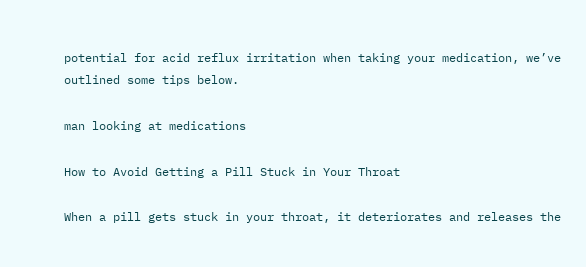potential for acid reflux irritation when taking your medication, we’ve outlined some tips below.

man looking at medications

How to Avoid Getting a Pill Stuck in Your Throat

When a pill gets stuck in your throat, it deteriorates and releases the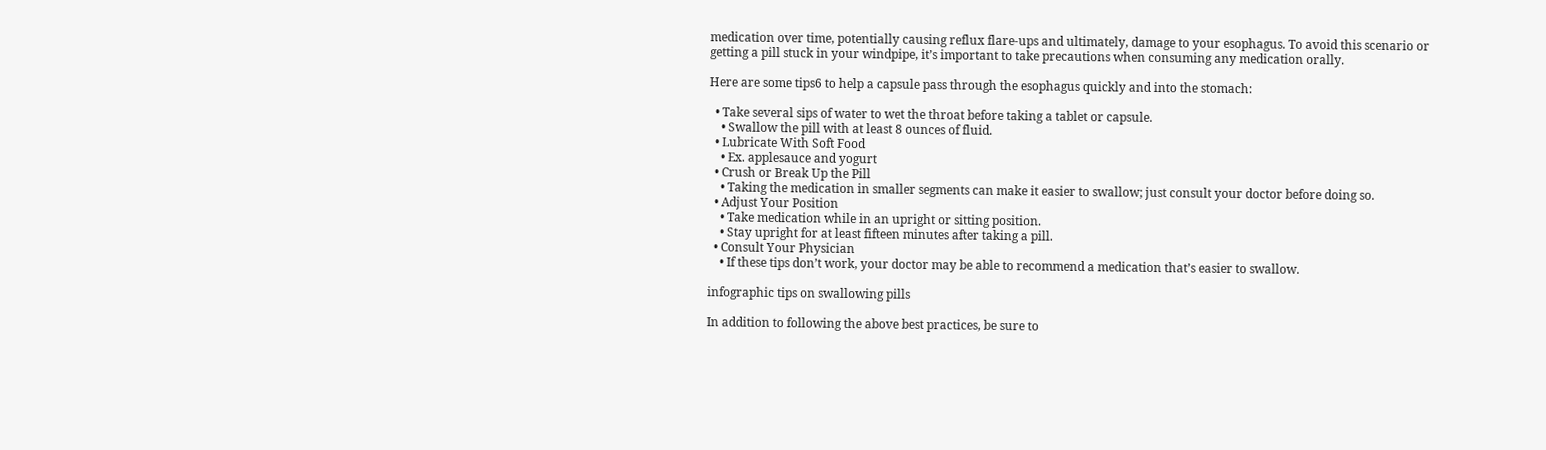medication over time, potentially causing reflux flare-ups and ultimately, damage to your esophagus. To avoid this scenario or getting a pill stuck in your windpipe, it’s important to take precautions when consuming any medication orally.

Here are some tips6 to help a capsule pass through the esophagus quickly and into the stomach:

  • Take several sips of water to wet the throat before taking a tablet or capsule.
    • Swallow the pill with at least 8 ounces of fluid.
  • Lubricate With Soft Food
    • Ex. applesauce and yogurt
  • Crush or Break Up the Pill
    • Taking the medication in smaller segments can make it easier to swallow; just consult your doctor before doing so.
  • Adjust Your Position
    • Take medication while in an upright or sitting position.
    • Stay upright for at least fifteen minutes after taking a pill.
  • Consult Your Physician
    • If these tips don’t work, your doctor may be able to recommend a medication that’s easier to swallow.

infographic tips on swallowing pills

In addition to following the above best practices, be sure to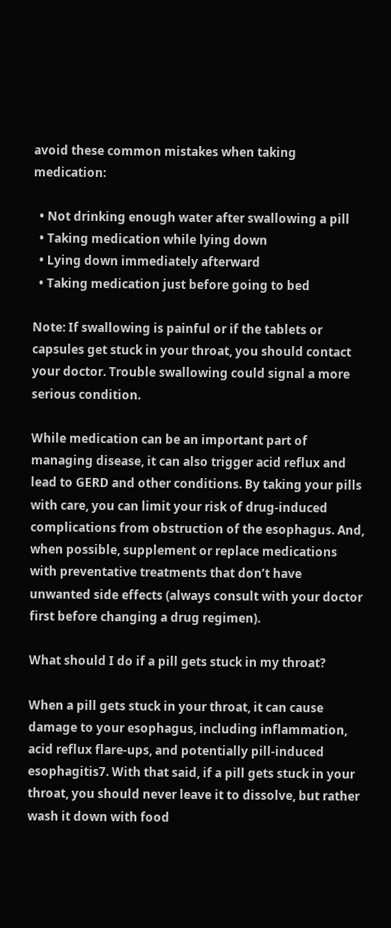avoid these common mistakes when taking medication:

  • Not drinking enough water after swallowing a pill
  • Taking medication while lying down
  • Lying down immediately afterward
  • Taking medication just before going to bed

Note: If swallowing is painful or if the tablets or capsules get stuck in your throat, you should contact your doctor. Trouble swallowing could signal a more serious condition.

While medication can be an important part of managing disease, it can also trigger acid reflux and lead to GERD and other conditions. By taking your pills with care, you can limit your risk of drug-induced complications from obstruction of the esophagus. And, when possible, supplement or replace medications with preventative treatments that don’t have unwanted side effects (always consult with your doctor first before changing a drug regimen).

What should I do if a pill gets stuck in my throat?

When a pill gets stuck in your throat, it can cause damage to your esophagus, including inflammation, acid reflux flare-ups, and potentially pill-induced esophagitis7. With that said, if a pill gets stuck in your throat, you should never leave it to dissolve, but rather wash it down with food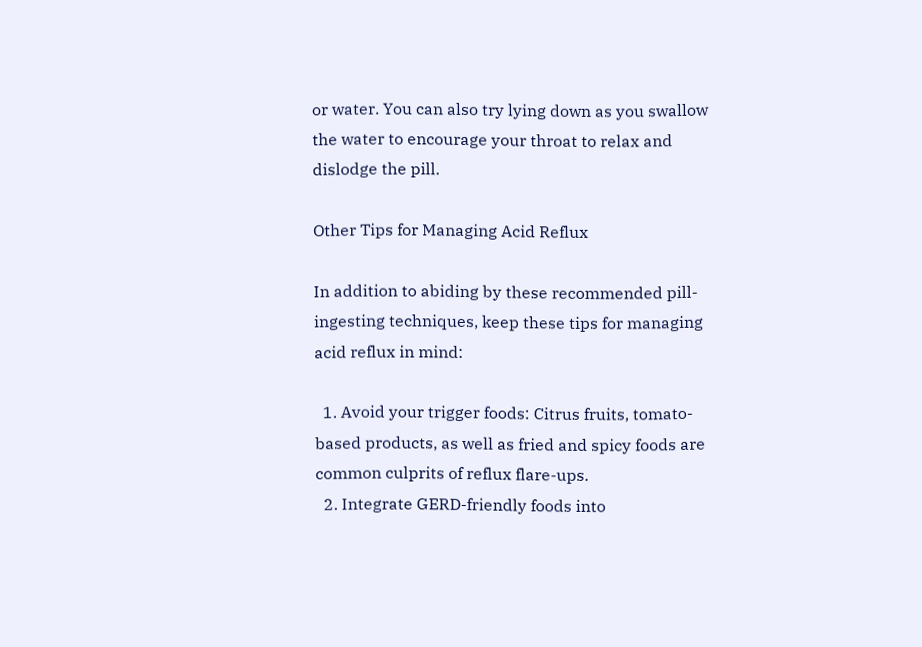or water. You can also try lying down as you swallow the water to encourage your throat to relax and dislodge the pill.

Other Tips for Managing Acid Reflux

In addition to abiding by these recommended pill-ingesting techniques, keep these tips for managing acid reflux in mind:

  1. Avoid your trigger foods: Citrus fruits, tomato-based products, as well as fried and spicy foods are common culprits of reflux flare-ups.
  2. Integrate GERD-friendly foods into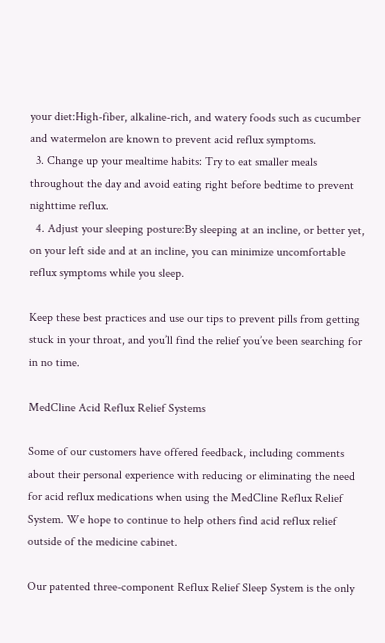your diet:High-fiber, alkaline-rich, and watery foods such as cucumber and watermelon are known to prevent acid reflux symptoms.
  3. Change up your mealtime habits: Try to eat smaller meals throughout the day and avoid eating right before bedtime to prevent nighttime reflux.
  4. Adjust your sleeping posture:By sleeping at an incline, or better yet, on your left side and at an incline, you can minimize uncomfortable reflux symptoms while you sleep.

Keep these best practices and use our tips to prevent pills from getting stuck in your throat, and you’ll find the relief you’ve been searching for in no time.

MedCline Acid Reflux Relief Systems

Some of our customers have offered feedback, including comments about their personal experience with reducing or eliminating the need for acid reflux medications when using the MedCline Reflux Relief System. We hope to continue to help others find acid reflux relief outside of the medicine cabinet.

Our patented three-component Reflux Relief Sleep System is the only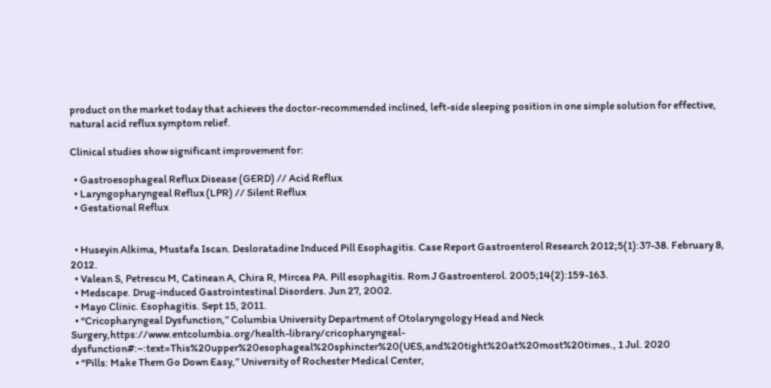product on the market today that achieves the doctor-recommended inclined, left-side sleeping position in one simple solution for effective, natural acid reflux symptom relief.

Clinical studies show significant improvement for:

  • Gastroesophageal Reflux Disease (GERD) // Acid Reflux
  • Laryngopharyngeal Reflux (LPR) // Silent Reflux
  • Gestational Reflux


  • Huseyin Alkima, Mustafa Iscan. Desloratadine Induced Pill Esophagitis. Case Report Gastroenterol Research 2012;5(1):37-38. February 8, 2012.
  • Valean S, Petrescu M, Catinean A, Chira R, Mircea PA. Pill esophagitis. Rom J Gastroenterol. 2005;14(2):159-163.
  • Medscape. Drug-induced Gastrointestinal Disorders. Jun 27, 2002.
  • Mayo Clinic. Esophagitis. Sept 15, 2011.
  • “Cricopharyngeal Dysfunction,” Columbia University Department of Otolaryngology Head and Neck Surgery,https://www.entcolumbia.org/health-library/cricopharyngeal-dysfunction#:~:text=This%20upper%20esophageal%20sphincter%20(UES,and%20tight%20at%20most%20times., 1 Jul. 2020
  • “Pills: Make Them Go Down Easy,” University of Rochester Medical Center,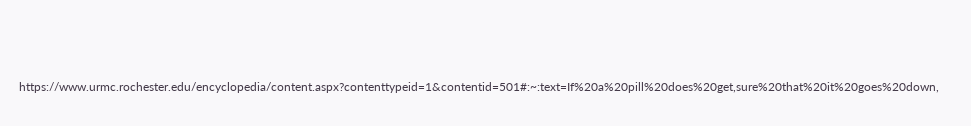https://www.urmc.rochester.edu/encyclopedia/content.aspx?contenttypeid=1&contentid=501#:~:text=If%20a%20pill%20does%20get,sure%20that%20it%20goes%20down,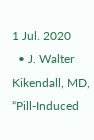1 Jul. 2020
  • J. Walter Kikendall, MD, “Pill-Induced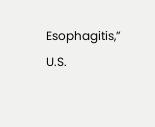Esophagitis,” U.S.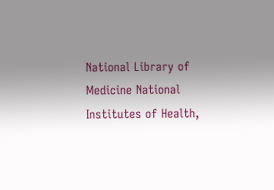National Library of Medicine National Institutes of Health,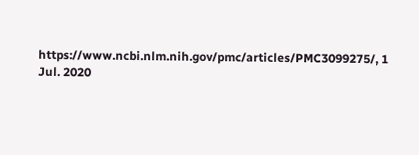https://www.ncbi.nlm.nih.gov/pmc/articles/PMC3099275/, 1 Jul. 2020